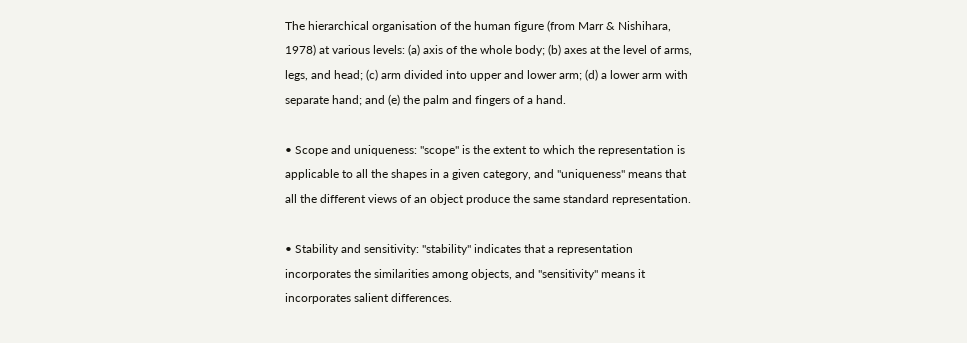The hierarchical organisation of the human figure (from Marr & Nishihara, 1978) at various levels: (a) axis of the whole body; (b) axes at the level of arms, legs, and head; (c) arm divided into upper and lower arm; (d) a lower arm with separate hand; and (e) the palm and fingers of a hand.

• Scope and uniqueness: "scope" is the extent to which the representation is applicable to all the shapes in a given category, and "uniqueness" means that all the different views of an object produce the same standard representation.

• Stability and sensitivity: "stability" indicates that a representation incorporates the similarities among objects, and "sensitivity" means it incorporates salient differences.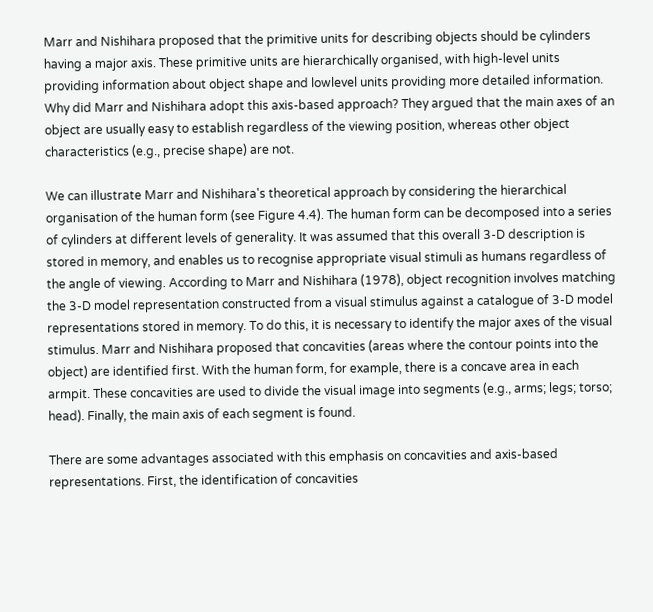Marr and Nishihara proposed that the primitive units for describing objects should be cylinders having a major axis. These primitive units are hierarchically organised, with high-level units providing information about object shape and lowlevel units providing more detailed information. Why did Marr and Nishihara adopt this axis-based approach? They argued that the main axes of an object are usually easy to establish regardless of the viewing position, whereas other object characteristics (e.g., precise shape) are not.

We can illustrate Marr and Nishihara's theoretical approach by considering the hierarchical organisation of the human form (see Figure 4.4). The human form can be decomposed into a series of cylinders at different levels of generality. It was assumed that this overall 3-D description is stored in memory, and enables us to recognise appropriate visual stimuli as humans regardless of the angle of viewing. According to Marr and Nishihara (1978), object recognition involves matching the 3-D model representation constructed from a visual stimulus against a catalogue of 3-D model representations stored in memory. To do this, it is necessary to identify the major axes of the visual stimulus. Marr and Nishihara proposed that concavities (areas where the contour points into the object) are identified first. With the human form, for example, there is a concave area in each armpit. These concavities are used to divide the visual image into segments (e.g., arms; legs; torso; head). Finally, the main axis of each segment is found.

There are some advantages associated with this emphasis on concavities and axis-based representations. First, the identification of concavities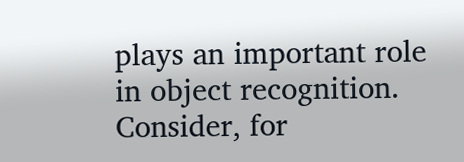plays an important role in object recognition. Consider, for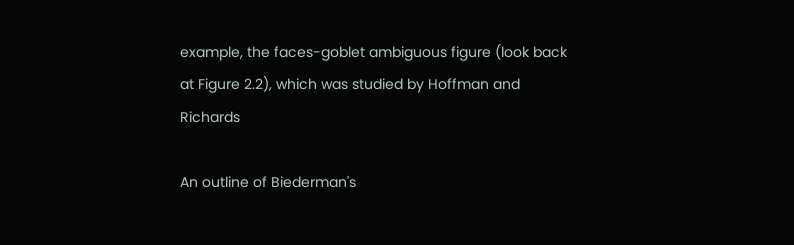example, the faces-goblet ambiguous figure (look back at Figure 2.2), which was studied by Hoffman and Richards

An outline of Biederman's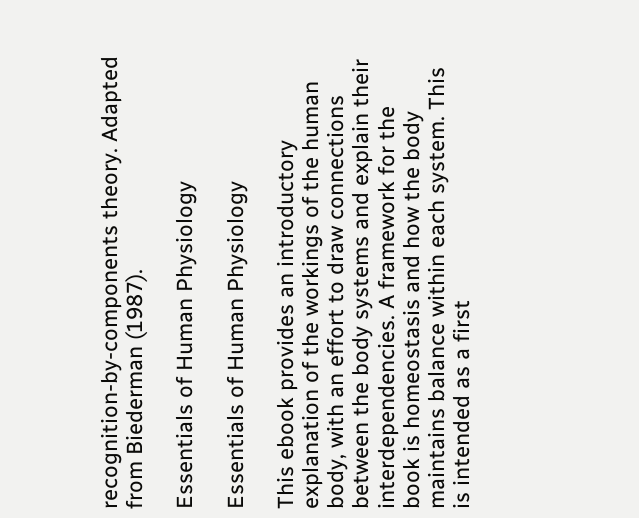recognition-by-components theory. Adapted from Biederman (1987).

Essentials of Human Physiology

Essentials of Human Physiology

This ebook provides an introductory explanation of the workings of the human body, with an effort to draw connections between the body systems and explain their interdependencies. A framework for the book is homeostasis and how the body maintains balance within each system. This is intended as a first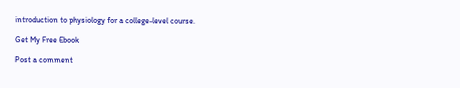introduction to physiology for a college-level course.

Get My Free Ebook

Post a comment